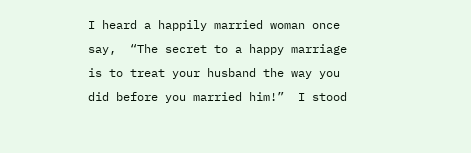I heard a happily married woman once say,  “The secret to a happy marriage is to treat your husband the way you did before you married him!”  I stood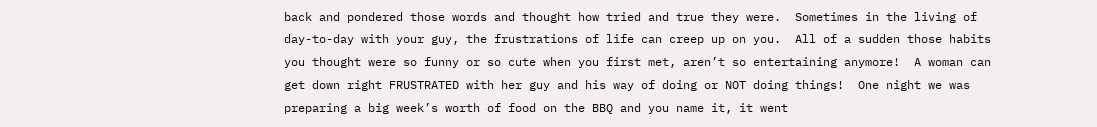back and pondered those words and thought how tried and true they were.  Sometimes in the living of day-to-day with your guy, the frustrations of life can creep up on you.  All of a sudden those habits you thought were so funny or so cute when you first met, aren’t so entertaining anymore!  A woman can get down right FRUSTRATED with her guy and his way of doing or NOT doing things!  One night we was preparing a big week’s worth of food on the BBQ and you name it, it went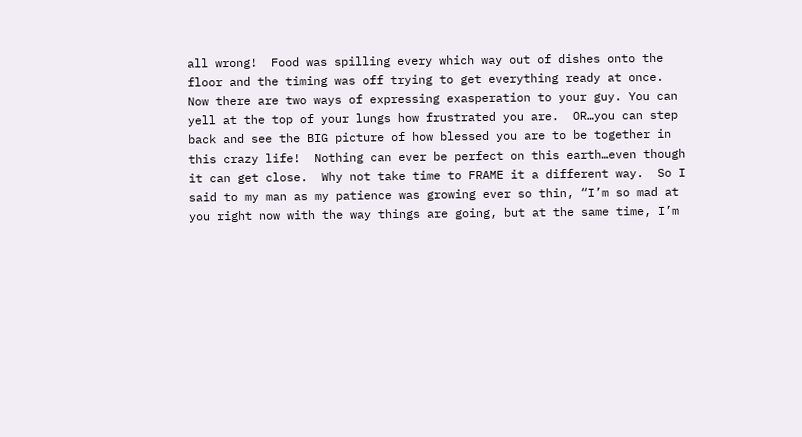all wrong!  Food was spilling every which way out of dishes onto the floor and the timing was off trying to get everything ready at once.  Now there are two ways of expressing exasperation to your guy. You can yell at the top of your lungs how frustrated you are.  OR…you can step back and see the BIG picture of how blessed you are to be together in this crazy life!  Nothing can ever be perfect on this earth…even though it can get close.  Why not take time to FRAME it a different way.  So I said to my man as my patience was growing ever so thin, “I’m so mad at you right now with the way things are going, but at the same time, I’m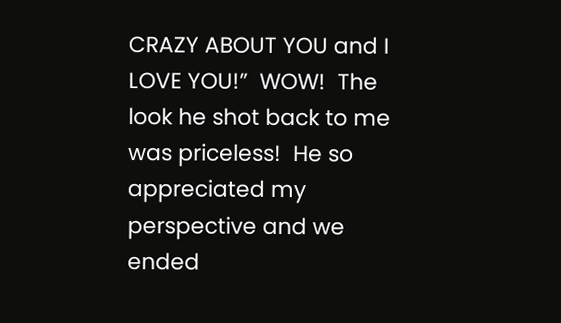CRAZY ABOUT YOU and I LOVE YOU!”  WOW!  The look he shot back to me was priceless!  He so appreciated my perspective and we ended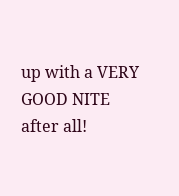up with a VERY GOOD NITE after all!